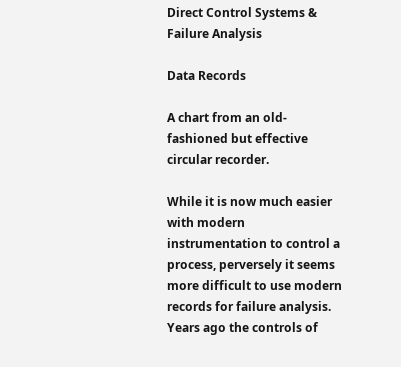Direct Control Systems & Failure Analysis

Data Records

A chart from an old-fashioned but effective circular recorder.

While it is now much easier with modern instrumentation to control a process, perversely it seems more difficult to use modern records for failure analysis. Years ago the controls of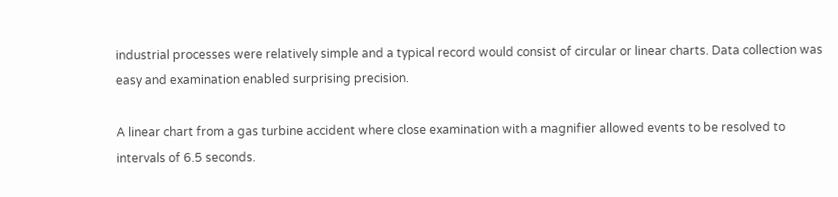industrial processes were relatively simple and a typical record would consist of circular or linear charts. Data collection was easy and examination enabled surprising precision.

A linear chart from a gas turbine accident where close examination with a magnifier allowed events to be resolved to intervals of 6.5 seconds.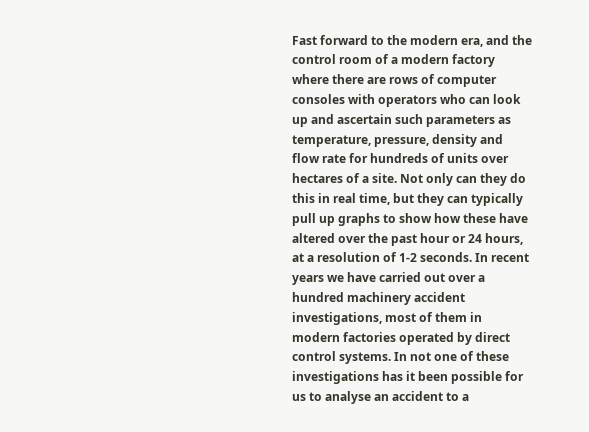Fast forward to the modern era, and the control room of a modern factory where there are rows of computer consoles with operators who can look up and ascertain such parameters as temperature, pressure, density and flow rate for hundreds of units over hectares of a site. Not only can they do this in real time, but they can typically pull up graphs to show how these have altered over the past hour or 24 hours, at a resolution of 1-2 seconds. In recent years we have carried out over a hundred machinery accident investigations, most of them in modern factories operated by direct control systems. In not one of these investigations has it been possible for us to analyse an accident to a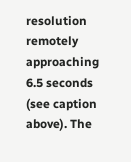resolution remotely approaching 6.5 seconds (see caption above). The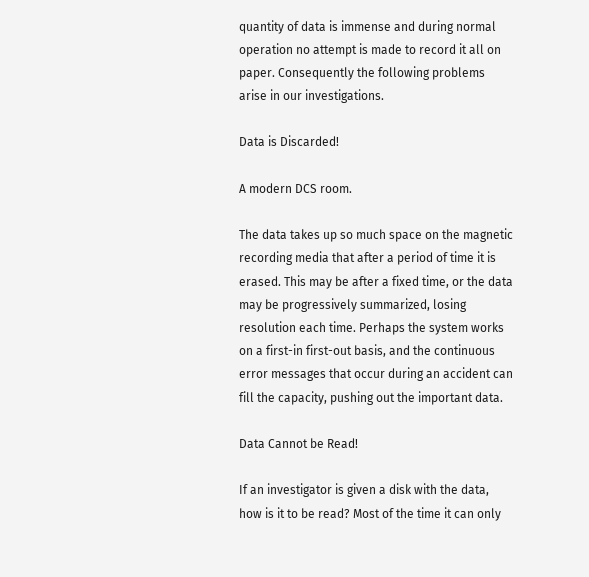quantity of data is immense and during normal operation no attempt is made to record it all on paper. Consequently the following problems arise in our investigations.

Data is Discarded!

A modern DCS room.

The data takes up so much space on the magnetic recording media that after a period of time it is erased. This may be after a fixed time, or the data may be progressively summarized, losing resolution each time. Perhaps the system works on a first-in first-out basis, and the continuous error messages that occur during an accident can fill the capacity, pushing out the important data.

Data Cannot be Read!

If an investigator is given a disk with the data, how is it to be read? Most of the time it can only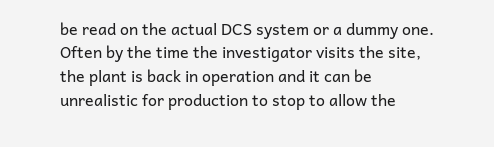be read on the actual DCS system or a dummy one. Often by the time the investigator visits the site, the plant is back in operation and it can be unrealistic for production to stop to allow the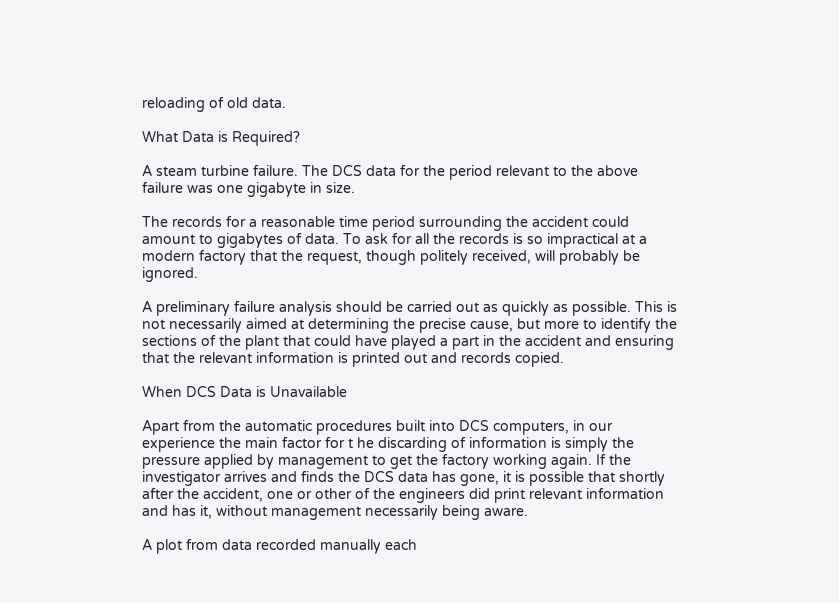reloading of old data.

What Data is Required?

A steam turbine failure. The DCS data for the period relevant to the above failure was one gigabyte in size.

The records for a reasonable time period surrounding the accident could amount to gigabytes of data. To ask for all the records is so impractical at a modern factory that the request, though politely received, will probably be ignored.

A preliminary failure analysis should be carried out as quickly as possible. This is not necessarily aimed at determining the precise cause, but more to identify the sections of the plant that could have played a part in the accident and ensuring that the relevant information is printed out and records copied.

When DCS Data is Unavailable

Apart from the automatic procedures built into DCS computers, in our experience the main factor for t he discarding of information is simply the pressure applied by management to get the factory working again. If the investigator arrives and finds the DCS data has gone, it is possible that shortly after the accident, one or other of the engineers did print relevant information and has it, without management necessarily being aware.

A plot from data recorded manually each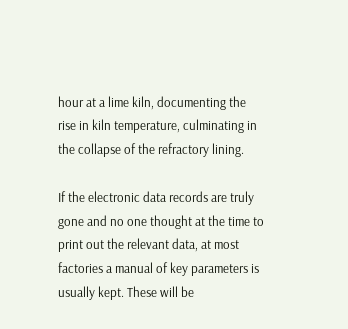hour at a lime kiln, documenting the rise in kiln temperature, culminating in the collapse of the refractory lining.

If the electronic data records are truly gone and no one thought at the time to print out the relevant data, at most factories a manual of key parameters is usually kept. These will be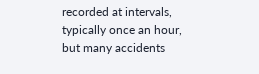recorded at intervals, typically once an hour, but many accidents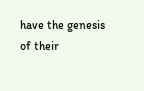have the genesis of their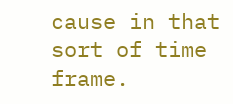cause in that sort of time frame.